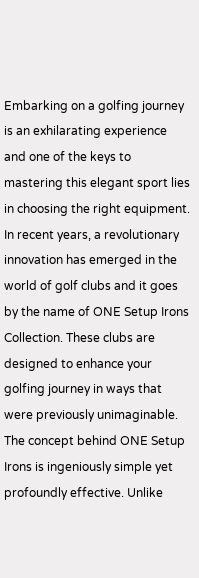Embarking on a golfing journey is an exhilarating experience and one of the keys to mastering this elegant sport lies in choosing the right equipment. In recent years, a revolutionary innovation has emerged in the world of golf clubs and it goes by the name of ONE Setup Irons Collection. These clubs are designed to enhance your golfing journey in ways that were previously unimaginable. The concept behind ONE Setup Irons is ingeniously simple yet profoundly effective. Unlike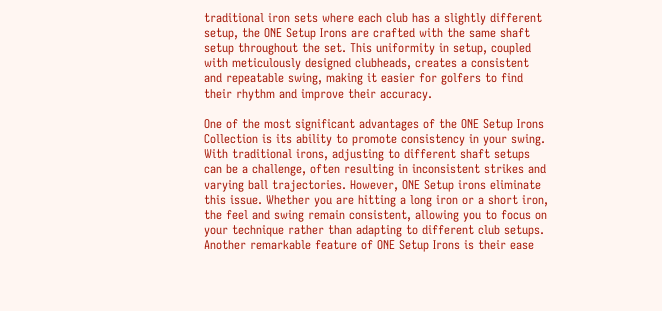traditional iron sets where each club has a slightly different setup, the ONE Setup Irons are crafted with the same shaft setup throughout the set. This uniformity in setup, coupled with meticulously designed clubheads, creates a consistent and repeatable swing, making it easier for golfers to find their rhythm and improve their accuracy.

One of the most significant advantages of the ONE Setup Irons Collection is its ability to promote consistency in your swing. With traditional irons, adjusting to different shaft setups can be a challenge, often resulting in inconsistent strikes and varying ball trajectories. However, ONE Setup irons eliminate this issue. Whether you are hitting a long iron or a short iron, the feel and swing remain consistent, allowing you to focus on your technique rather than adapting to different club setups. Another remarkable feature of ONE Setup Irons is their ease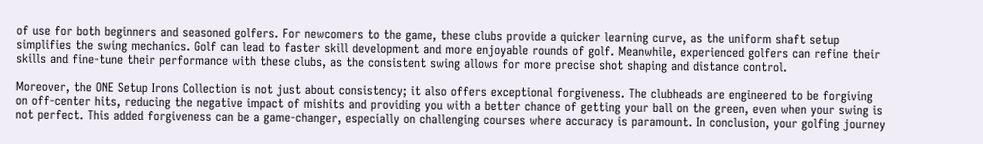of use for both beginners and seasoned golfers. For newcomers to the game, these clubs provide a quicker learning curve, as the uniform shaft setup simplifies the swing mechanics. Golf can lead to faster skill development and more enjoyable rounds of golf. Meanwhile, experienced golfers can refine their skills and fine-tune their performance with these clubs, as the consistent swing allows for more precise shot shaping and distance control.

Moreover, the ONE Setup Irons Collection is not just about consistency; it also offers exceptional forgiveness. The clubheads are engineered to be forgiving on off-center hits, reducing the negative impact of mishits and providing you with a better chance of getting your ball on the green, even when your swing is not perfect. This added forgiveness can be a game-changer, especially on challenging courses where accuracy is paramount. In conclusion, your golfing journey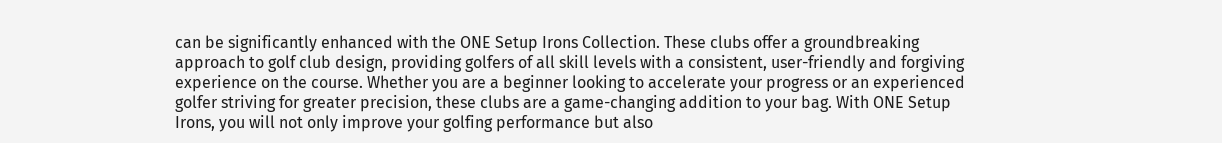can be significantly enhanced with the ONE Setup Irons Collection. These clubs offer a groundbreaking approach to golf club design, providing golfers of all skill levels with a consistent, user-friendly and forgiving experience on the course. Whether you are a beginner looking to accelerate your progress or an experienced golfer striving for greater precision, these clubs are a game-changing addition to your bag. With ONE Setup Irons, you will not only improve your golfing performance but also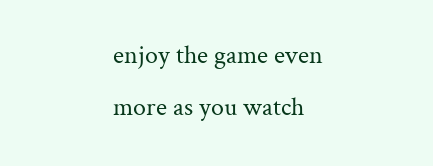enjoy the game even more as you watch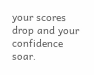your scores drop and your confidence soar.